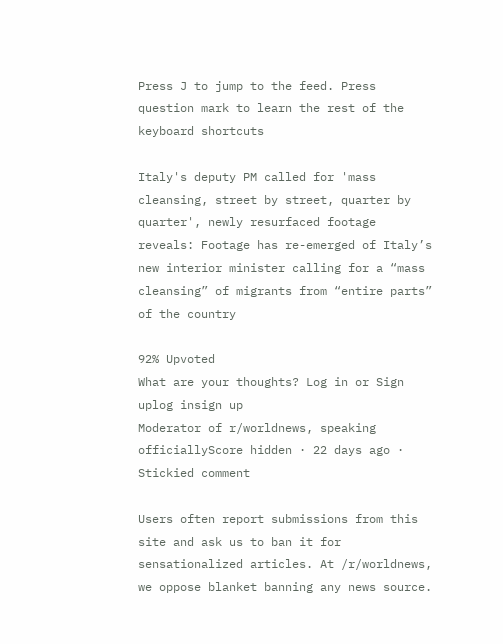Press J to jump to the feed. Press question mark to learn the rest of the keyboard shortcuts

Italy's deputy PM called for 'mass cleansing, street by street, quarter by quarter', newly resurfaced footage reveals: Footage has re-emerged of Italy’s new interior minister calling for a “mass cleansing” of migrants from “entire parts” of the country

92% Upvoted
What are your thoughts? Log in or Sign uplog insign up
Moderator of r/worldnews, speaking officiallyScore hidden · 22 days ago · Stickied comment

Users often report submissions from this site and ask us to ban it for sensationalized articles. At /r/worldnews, we oppose blanket banning any news source.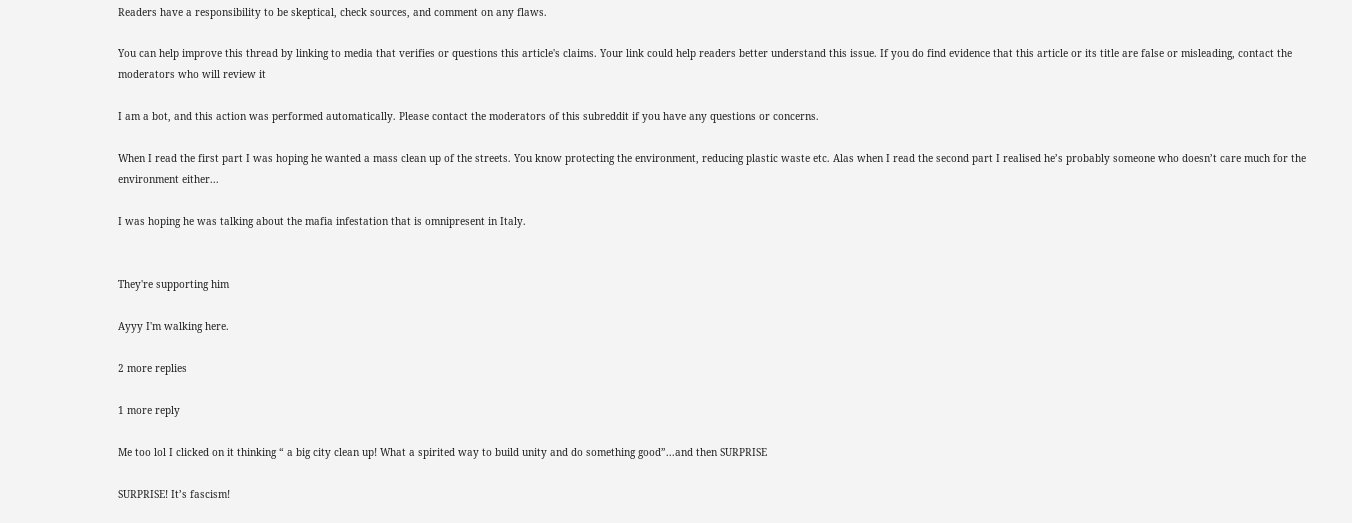Readers have a responsibility to be skeptical, check sources, and comment on any flaws.

You can help improve this thread by linking to media that verifies or questions this article's claims. Your link could help readers better understand this issue. If you do find evidence that this article or its title are false or misleading, contact the moderators who will review it

I am a bot, and this action was performed automatically. Please contact the moderators of this subreddit if you have any questions or concerns.

When I read the first part I was hoping he wanted a mass clean up of the streets. You know protecting the environment, reducing plastic waste etc. Alas when I read the second part I realised he’s probably someone who doesn’t care much for the environment either...

I was hoping he was talking about the mafia infestation that is omnipresent in Italy.


They're supporting him

Ayyy I'm walking here.

2 more replies

1 more reply

Me too lol I clicked on it thinking “ a big city clean up! What a spirited way to build unity and do something good”...and then SURPRISE

SURPRISE! It’s fascism!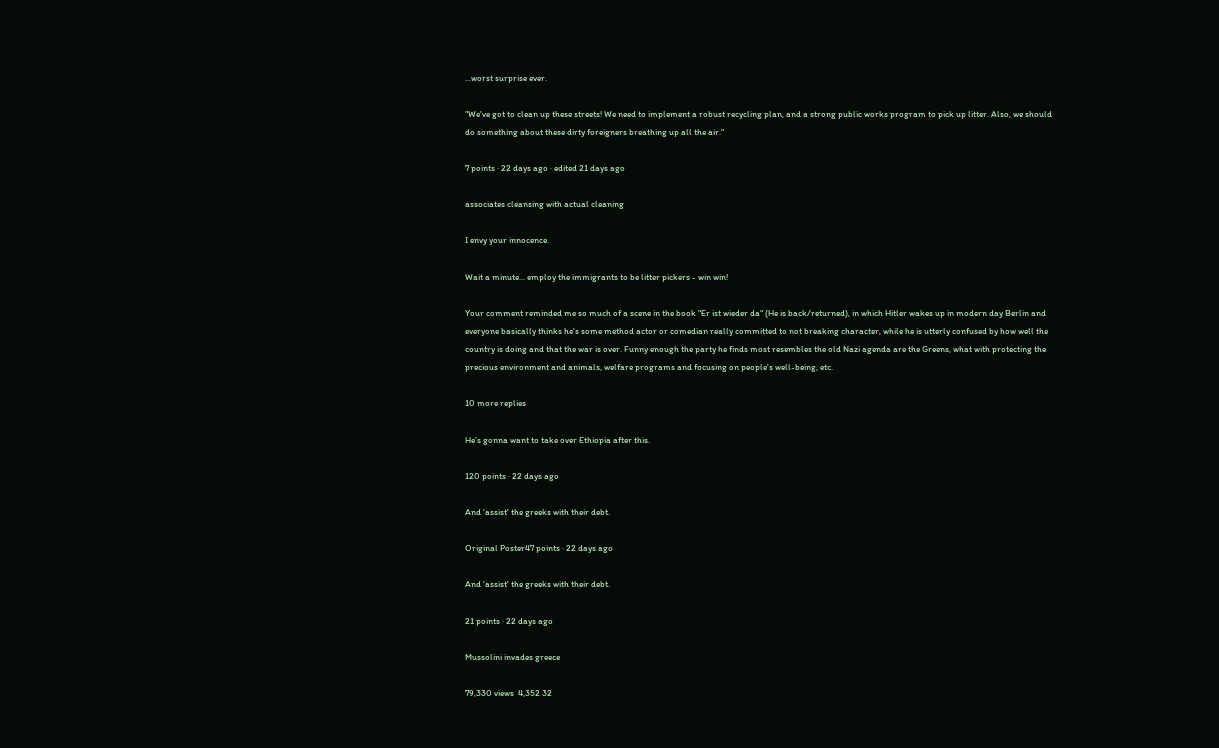...worst surprise ever.

"We've got to clean up these streets! We need to implement a robust recycling plan, and a strong public works program to pick up litter. Also, we should do something about these dirty foreigners breathing up all the air."

7 points · 22 days ago · edited 21 days ago

associates cleansing with actual cleaning

I envy your innocence.

Wait a minute... employ the immigrants to be litter pickers - win win!

Your comment reminded me so much of a scene in the book "Er ist wieder da" (He is back/returned), in which Hitler wakes up in modern day Berlin and everyone basically thinks he's some method actor or comedian really committed to not breaking character, while he is utterly confused by how well the country is doing and that the war is over. Funny enough the party he finds most resembles the old Nazi agenda are the Greens, what with protecting the precious environment and animals, welfare programs and focusing on people's well-being, etc.

10 more replies

He’s gonna want to take over Ethiopia after this.

120 points · 22 days ago

And 'assist' the greeks with their debt.

Original Poster47 points · 22 days ago

And 'assist' the greeks with their debt.

21 points · 22 days ago

Mussolini invades greece

79,330 views  4,352 32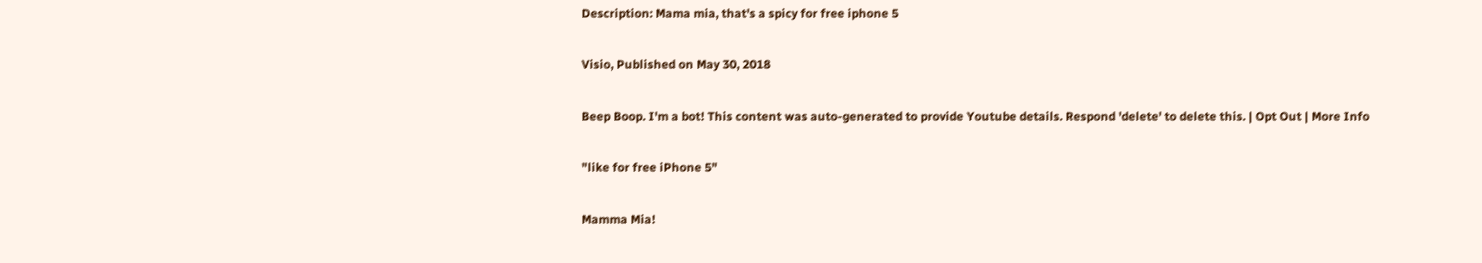Description: Mama mia, that's a spicy for free iphone 5

Visio, Published on May 30, 2018

Beep Boop. I'm a bot! This content was auto-generated to provide Youtube details. Respond 'delete' to delete this. | Opt Out | More Info

"like for free iPhone 5"

Mamma Mia!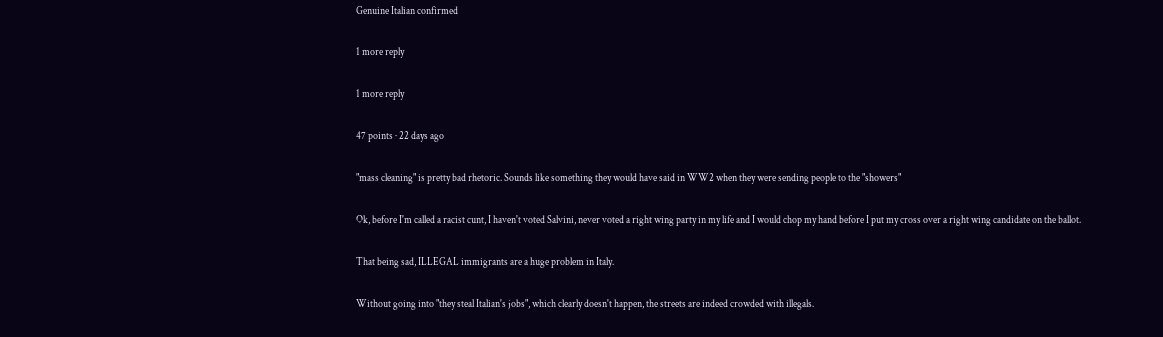Genuine Italian confirmed

1 more reply

1 more reply

47 points · 22 days ago

"mass cleaning" is pretty bad rhetoric. Sounds like something they would have said in WW2 when they were sending people to the "showers"

Ok, before I'm called a racist cunt, I haven't voted Salvini, never voted a right wing party in my life and I would chop my hand before I put my cross over a right wing candidate on the ballot.

That being sad, ILLEGAL immigrants are a huge problem in Italy.

Without going into "they steal Italian's jobs", which clearly doesn't happen, the streets are indeed crowded with illegals.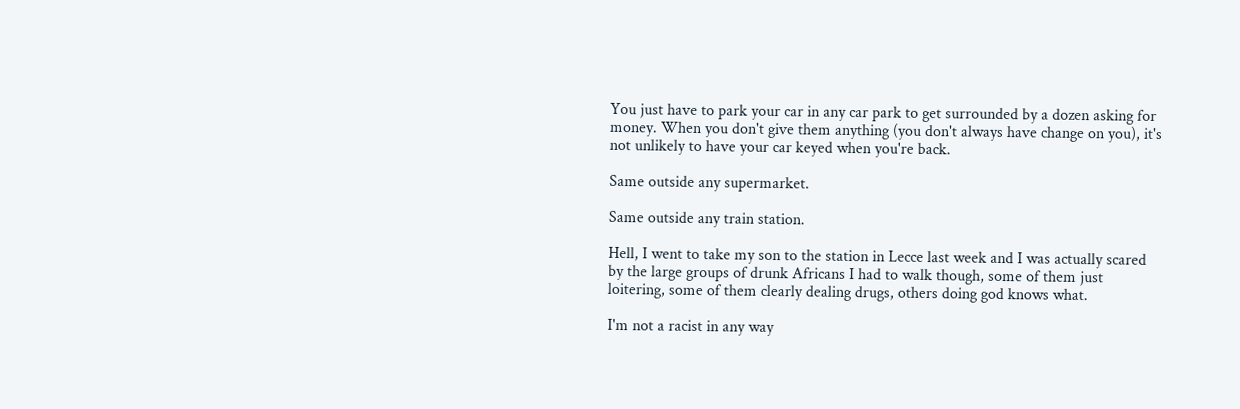You just have to park your car in any car park to get surrounded by a dozen asking for money. When you don't give them anything (you don't always have change on you), it's not unlikely to have your car keyed when you're back.

Same outside any supermarket.

Same outside any train station.

Hell, I went to take my son to the station in Lecce last week and I was actually scared by the large groups of drunk Africans I had to walk though, some of them just loitering, some of them clearly dealing drugs, others doing god knows what.

I'm not a racist in any way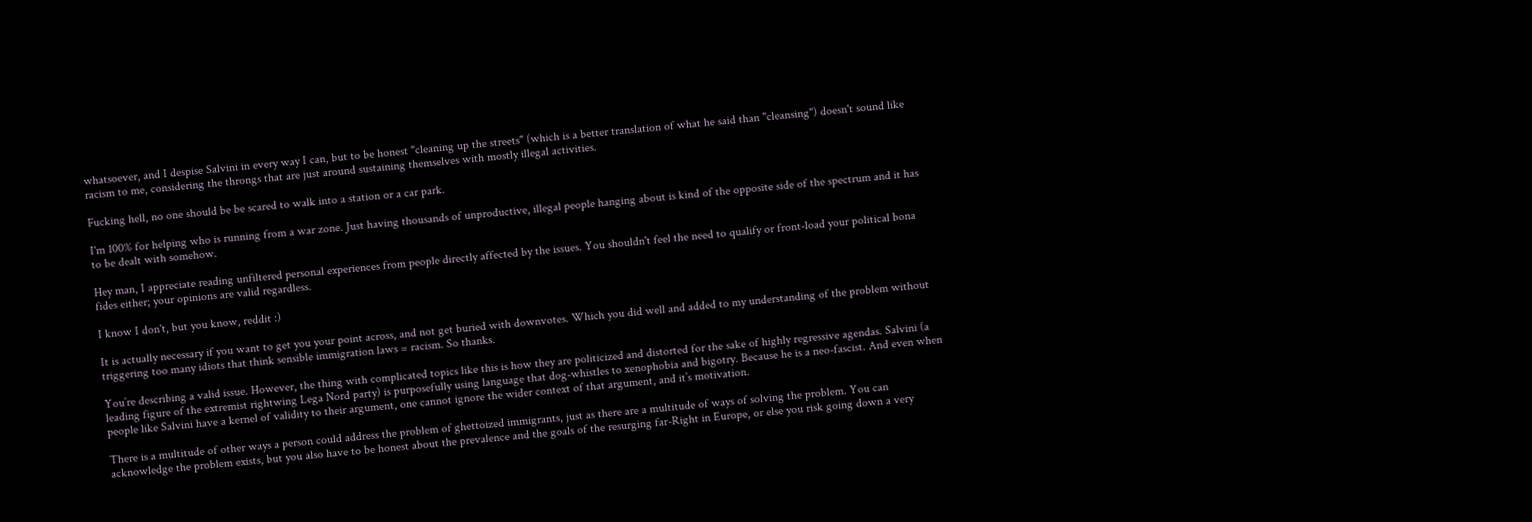whatsoever, and I despise Salvini in every way I can, but to be honest "cleaning up the streets" (which is a better translation of what he said than "cleansing") doesn't sound like racism to me, considering the throngs that are just around sustaining themselves with mostly illegal activities.

Fucking hell, no one should be be scared to walk into a station or a car park.

I'm 100% for helping who is running from a war zone. Just having thousands of unproductive, illegal people hanging about is kind of the opposite side of the spectrum and it has to be dealt with somehow.

Hey man, I appreciate reading unfiltered personal experiences from people directly affected by the issues. You shouldn't feel the need to qualify or front-load your political bona fides either; your opinions are valid regardless.

I know I don't, but you know, reddit :)

It is actually necessary if you want to get you your point across, and not get buried with downvotes. Which you did well and added to my understanding of the problem without triggering too many idiots that think sensible immigration laws = racism. So thanks.

You’re describing a valid issue. However, the thing with complicated topics like this is how they are politicized and distorted for the sake of highly regressive agendas. Salvini (a leading figure of the extremist rightwing Lega Nord party) is purposefully using language that dog-whistles to xenophobia and bigotry. Because he is a neo-fascist. And even when people like Salvini have a kernel of validity to their argument, one cannot ignore the wider context of that argument, and it’s motivation.

There is a multitude of other ways a person could address the problem of ghettoized immigrants, just as there are a multitude of ways of solving the problem. You can acknowledge the problem exists, but you also have to be honest about the prevalence and the goals of the resurging far-Right in Europe, or else you risk going down a very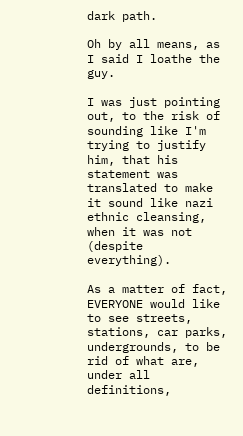dark path.

Oh by all means, as I said I loathe the guy.

I was just pointing out, to the risk of sounding like I'm trying to justify him, that his statement was translated to make it sound like nazi ethnic cleansing, when it was not (despite everything).

As a matter of fact, EVERYONE would like to see streets, stations, car parks, undergrounds, to be rid of what are, under all definitions,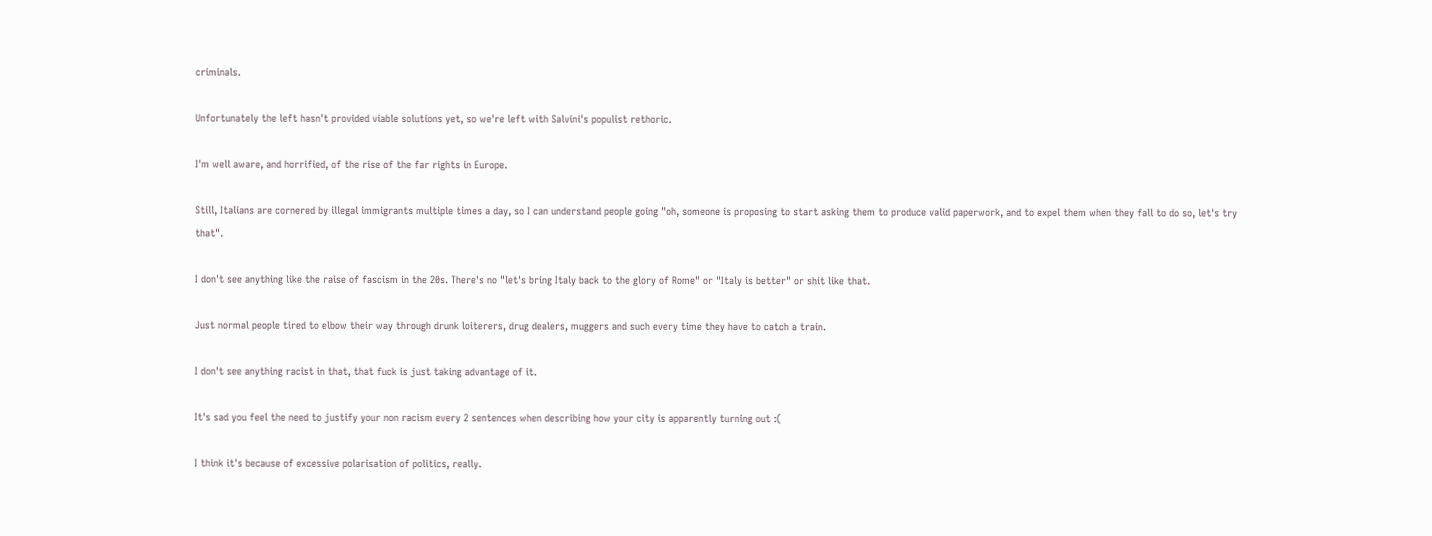criminals.

Unfortunately the left hasn't provided viable solutions yet, so we're left with Salvini's populist rethoric.

I'm well aware, and horrified, of the rise of the far rights in Europe.

Still, Italians are cornered by illegal immigrants multiple times a day, so I can understand people going "oh, someone is proposing to start asking them to produce valid paperwork, and to expel them when they fall to do so, let's try that".

I don't see anything like the raise of fascism in the 20s. There's no "let's bring Italy back to the glory of Rome" or "Italy is better" or shit like that.

Just normal people tired to elbow their way through drunk loiterers, drug dealers, muggers and such every time they have to catch a train.

I don't see anything racist in that, that fuck is just taking advantage of it.

It's sad you feel the need to justify your non racism every 2 sentences when describing how your city is apparently turning out :(

I think it's because of excessive polarisation of politics, really.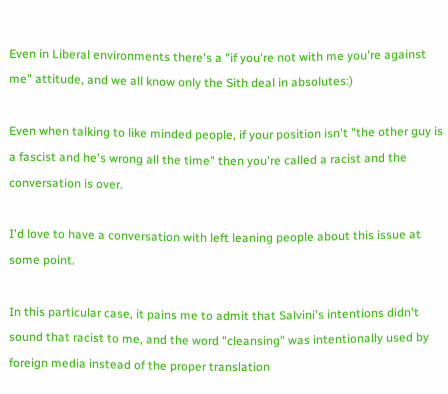Even in Liberal environments there's a "if you're not with me you're against me" attitude, and we all know only the Sith deal in absolutes:)

Even when talking to like minded people, if your position isn't "the other guy is a fascist and he's wrong all the time" then you're called a racist and the conversation is over.

I'd love to have a conversation with left leaning people about this issue at some point.

In this particular case, it pains me to admit that Salvini's intentions didn't sound that racist to me, and the word "cleansing" was intentionally used by foreign media instead of the proper translation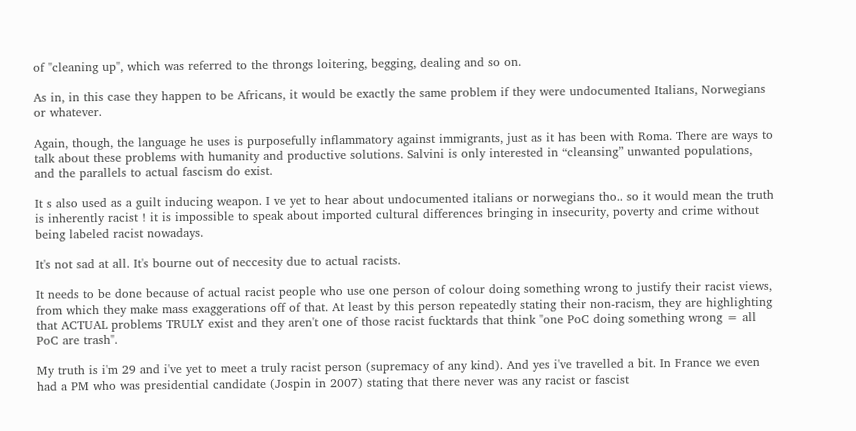of "cleaning up", which was referred to the throngs loitering, begging, dealing and so on.

As in, in this case they happen to be Africans, it would be exactly the same problem if they were undocumented Italians, Norwegians or whatever.

Again, though, the language he uses is purposefully inflammatory against immigrants, just as it has been with Roma. There are ways to talk about these problems with humanity and productive solutions. Salvini is only interested in “cleansing” unwanted populations, and the parallels to actual fascism do exist.

It s also used as a guilt inducing weapon. I ve yet to hear about undocumented italians or norwegians tho.. so it would mean the truth is inherently racist ! it is impossible to speak about imported cultural differences bringing in insecurity, poverty and crime without being labeled racist nowadays.

It's not sad at all. It's bourne out of neccesity due to actual racists.

It needs to be done because of actual racist people who use one person of colour doing something wrong to justify their racist views, from which they make mass exaggerations off of that. At least by this person repeatedly stating their non-racism, they are highlighting that ACTUAL problems TRULY exist and they aren't one of those racist fucktards that think "one PoC doing something wrong = all PoC are trash".

My truth is i'm 29 and i've yet to meet a truly racist person (supremacy of any kind). And yes i've travelled a bit. In France we even had a PM who was presidential candidate (Jospin in 2007) stating that there never was any racist or fascist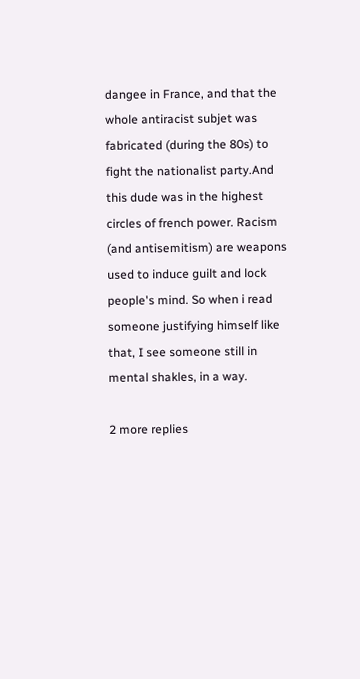dangee in France, and that the whole antiracist subjet was fabricated (during the 80s) to fight the nationalist party.And this dude was in the highest circles of french power. Racism (and antisemitism) are weapons used to induce guilt and lock people's mind. So when i read someone justifying himself like that, I see someone still in mental shakles, in a way.

2 more replies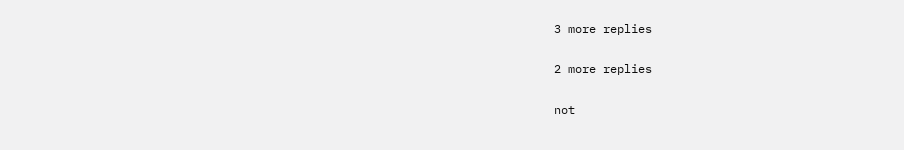3 more replies

2 more replies

not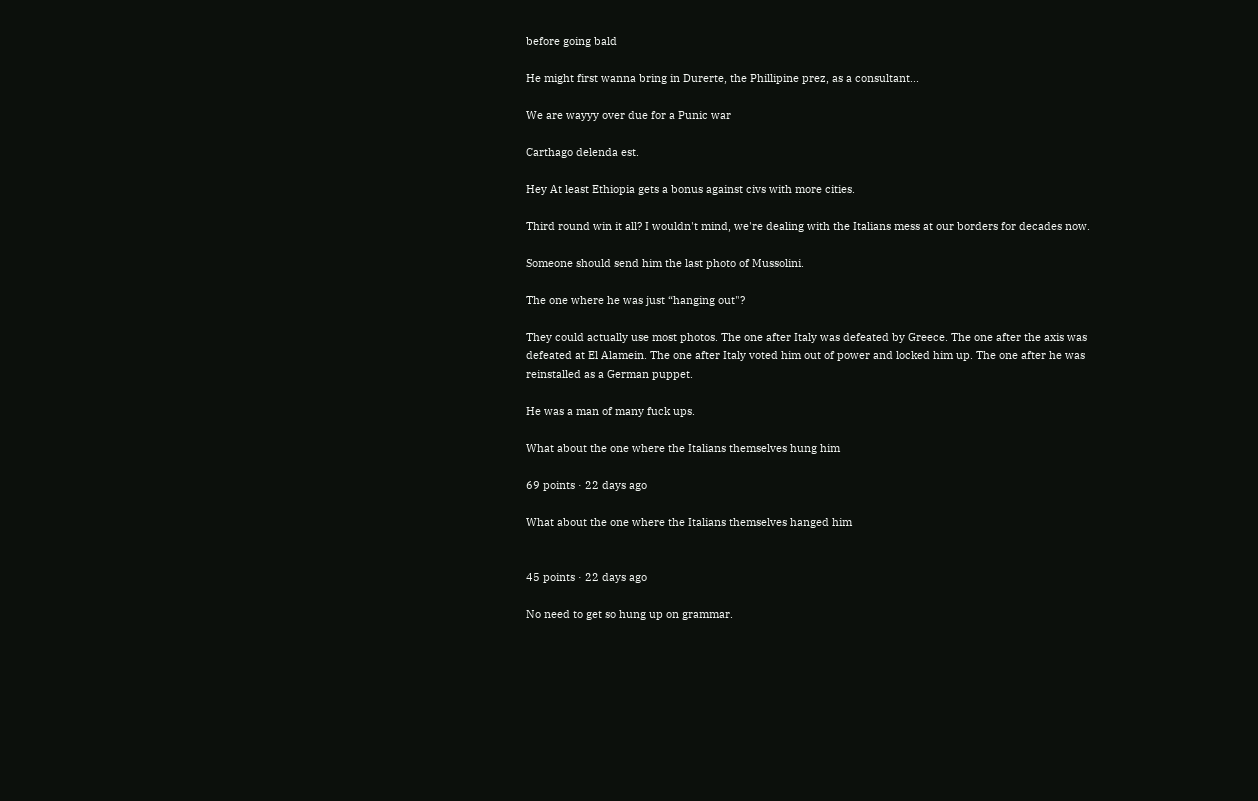before going bald

He might first wanna bring in Durerte, the Phillipine prez, as a consultant...

We are wayyy over due for a Punic war

Carthago delenda est.

Hey At least Ethiopia gets a bonus against civs with more cities.

Third round win it all? I wouldn't mind, we're dealing with the Italians mess at our borders for decades now.

Someone should send him the last photo of Mussolini.

The one where he was just “hanging out"?

They could actually use most photos. The one after Italy was defeated by Greece. The one after the axis was defeated at El Alamein. The one after Italy voted him out of power and locked him up. The one after he was reinstalled as a German puppet.

He was a man of many fuck ups.

What about the one where the Italians themselves hung him

69 points · 22 days ago

What about the one where the Italians themselves hanged him


45 points · 22 days ago

No need to get so hung up on grammar.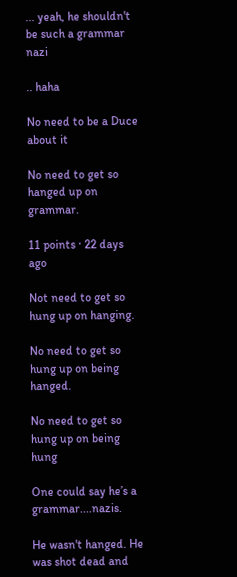... yeah, he shouldn't be such a grammar nazi

.. haha

No need to be a Duce about it

No need to get so hanged up on grammar.

11 points · 22 days ago

Not need to get so hung up on hanging.

No need to get so hung up on being hanged.

No need to get so hung up on being hung

One could say he’s a grammar....nazis.

He wasn't hanged. He was shot dead and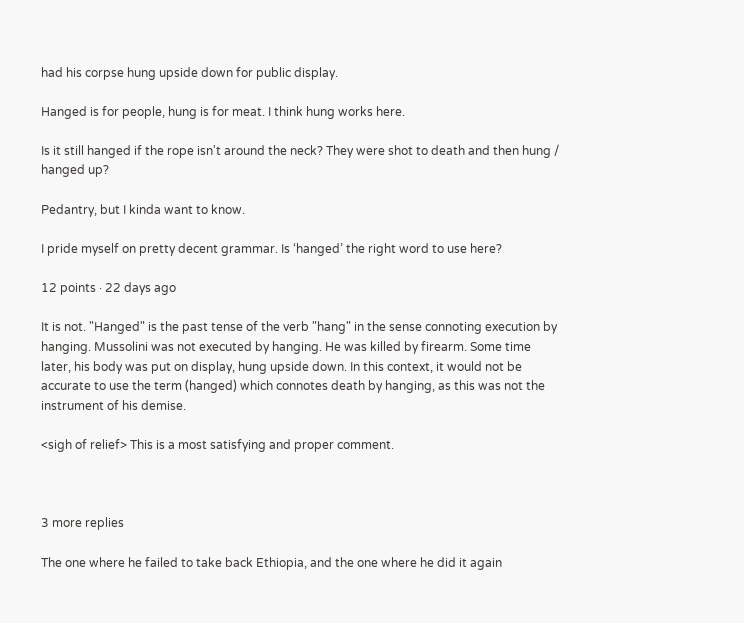had his corpse hung upside down for public display.

Hanged is for people, hung is for meat. I think hung works here.

Is it still hanged if the rope isn't around the neck? They were shot to death and then hung / hanged up?

Pedantry, but I kinda want to know.

I pride myself on pretty decent grammar. Is ‘hanged’ the right word to use here?

12 points · 22 days ago

It is not. "Hanged" is the past tense of the verb "hang" in the sense connoting execution by hanging. Mussolini was not executed by hanging. He was killed by firearm. Some time later, his body was put on display, hung upside down. In this context, it would not be accurate to use the term (hanged) which connotes death by hanging, as this was not the instrument of his demise.

<sigh of relief> This is a most satisfying and proper comment.



3 more replies

The one where he failed to take back Ethiopia, and the one where he did it again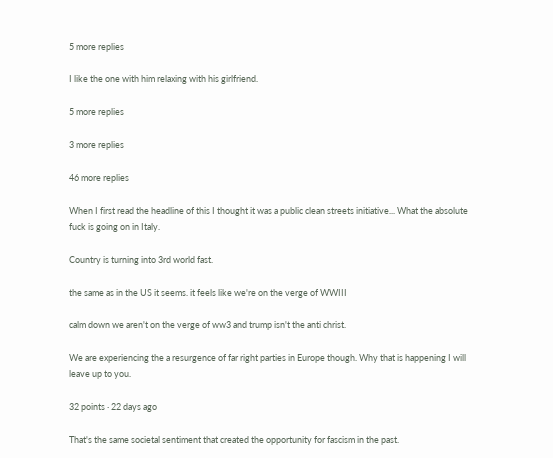5 more replies

I like the one with him relaxing with his girlfriend.

5 more replies

3 more replies

46 more replies

When I first read the headline of this I thought it was a public clean streets initiative... What the absolute fuck is going on in Italy.

Country is turning into 3rd world fast.

the same as in the US it seems. it feels like we're on the verge of WWIII

calm down we aren't on the verge of ww3 and trump isn't the anti christ.

We are experiencing the a resurgence of far right parties in Europe though. Why that is happening I will leave up to you.

32 points · 22 days ago

That's the same societal sentiment that created the opportunity for fascism in the past.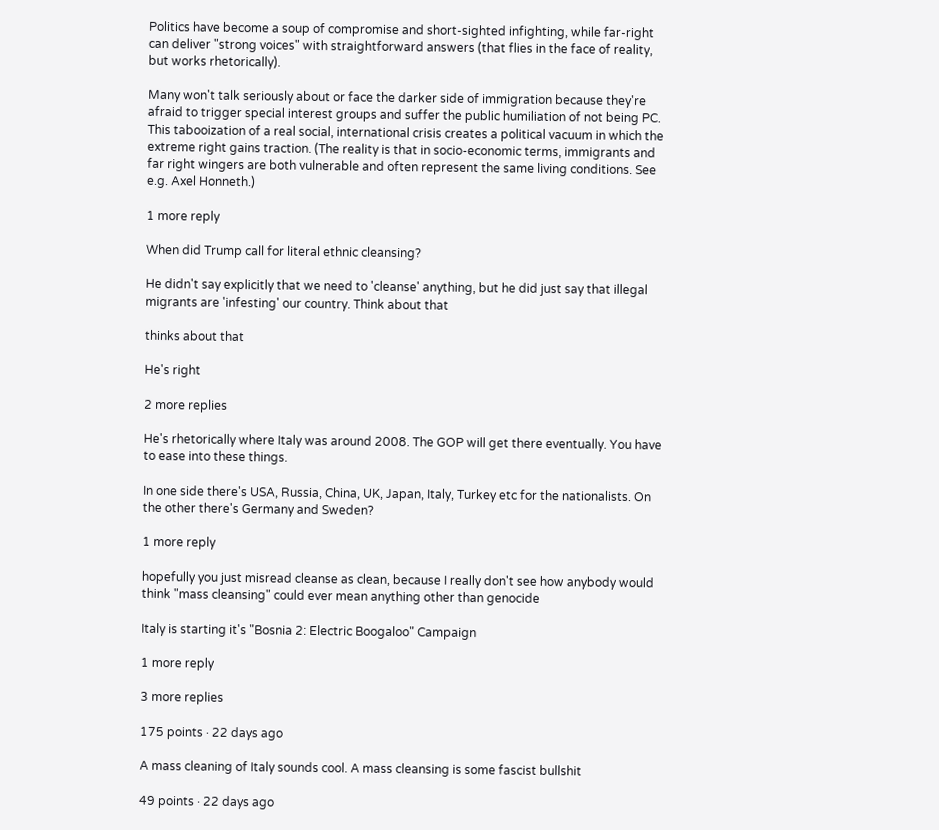Politics have become a soup of compromise and short-sighted infighting, while far-right can deliver "strong voices" with straightforward answers (that flies in the face of reality, but works rhetorically).

Many won't talk seriously about or face the darker side of immigration because they're afraid to trigger special interest groups and suffer the public humiliation of not being PC. This tabooization of a real social, international crisis creates a political vacuum in which the extreme right gains traction. (The reality is that in socio-economic terms, immigrants and far right wingers are both vulnerable and often represent the same living conditions. See e.g. Axel Honneth.)

1 more reply

When did Trump call for literal ethnic cleansing?

He didn't say explicitly that we need to 'cleanse' anything, but he did just say that illegal migrants are 'infesting' our country. Think about that

thinks about that

He's right

2 more replies

He's rhetorically where Italy was around 2008. The GOP will get there eventually. You have to ease into these things.

In one side there's USA, Russia, China, UK, Japan, Italy, Turkey etc for the nationalists. On the other there's Germany and Sweden?

1 more reply

hopefully you just misread cleanse as clean, because I really don't see how anybody would think "mass cleansing" could ever mean anything other than genocide

Italy is starting it's "Bosnia 2: Electric Boogaloo" Campaign

1 more reply

3 more replies

175 points · 22 days ago

A mass cleaning of Italy sounds cool. A mass cleansing is some fascist bullshit

49 points · 22 days ago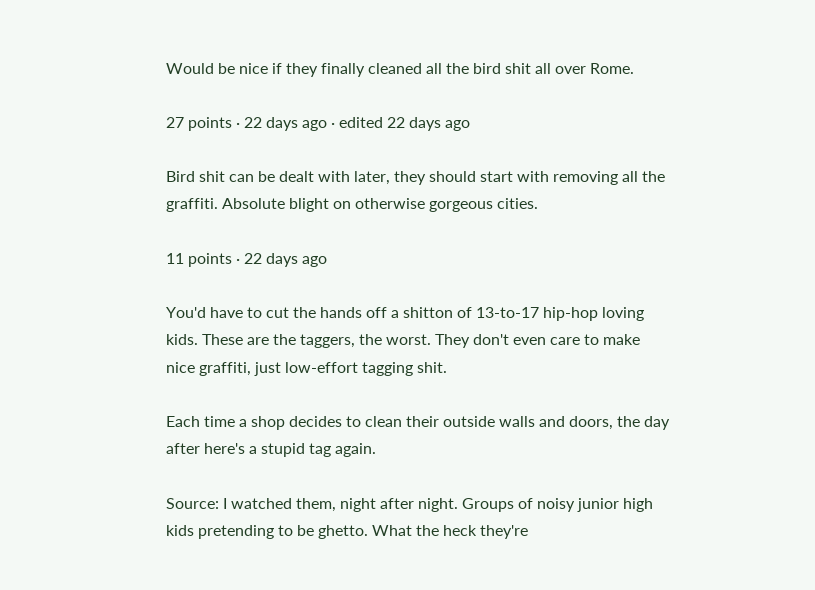Would be nice if they finally cleaned all the bird shit all over Rome.

27 points · 22 days ago · edited 22 days ago

Bird shit can be dealt with later, they should start with removing all the graffiti. Absolute blight on otherwise gorgeous cities.

11 points · 22 days ago

You'd have to cut the hands off a shitton of 13-to-17 hip-hop loving kids. These are the taggers, the worst. They don't even care to make nice graffiti, just low-effort tagging shit.

Each time a shop decides to clean their outside walls and doors, the day after here's a stupid tag again.

Source: I watched them, night after night. Groups of noisy junior high kids pretending to be ghetto. What the heck they're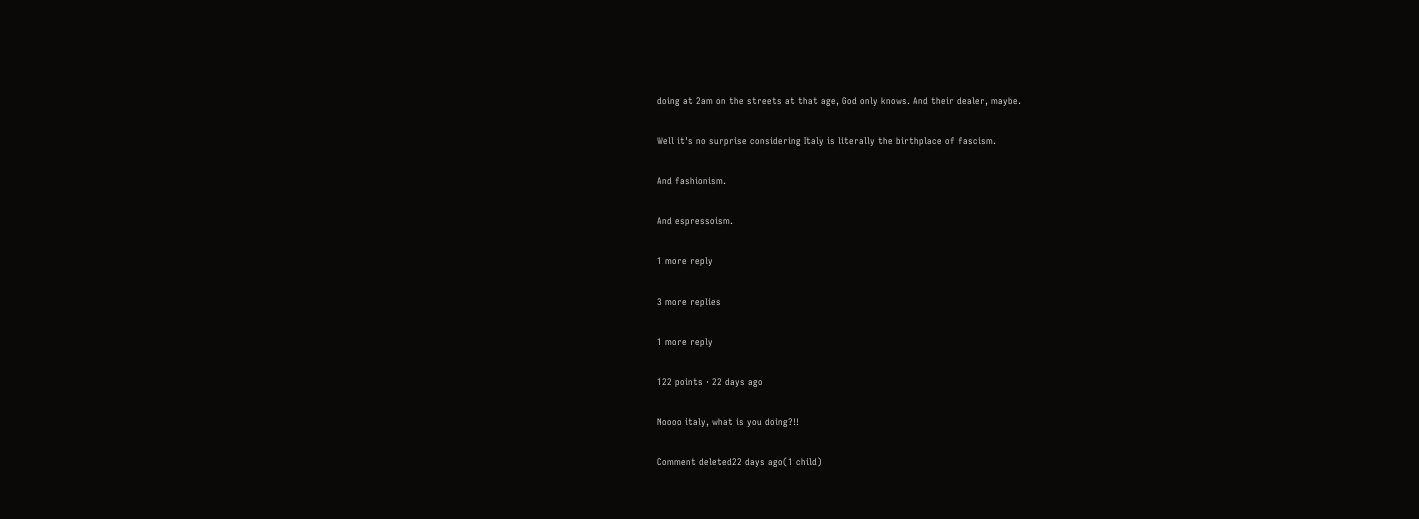doing at 2am on the streets at that age, God only knows. And their dealer, maybe.

Well it's no surprise considering Italy is literally the birthplace of fascism.

And fashionism.

And espressoism.

1 more reply

3 more replies

1 more reply

122 points · 22 days ago

Noooo italy, what is you doing?!!

Comment deleted22 days ago(1 child)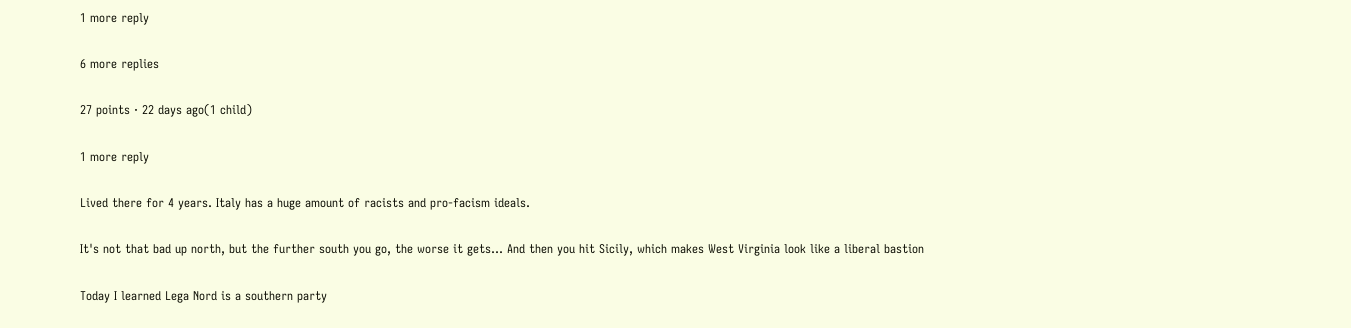1 more reply

6 more replies

27 points · 22 days ago(1 child)

1 more reply

Lived there for 4 years. Italy has a huge amount of racists and pro-facism ideals.

It's not that bad up north, but the further south you go, the worse it gets... And then you hit Sicily, which makes West Virginia look like a liberal bastion

Today I learned Lega Nord is a southern party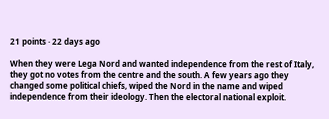21 points · 22 days ago

When they were Lega Nord and wanted independence from the rest of Italy, they got no votes from the centre and the south. A few years ago they changed some political chiefs, wiped the Nord in the name and wiped independence from their ideology. Then the electoral national exploit.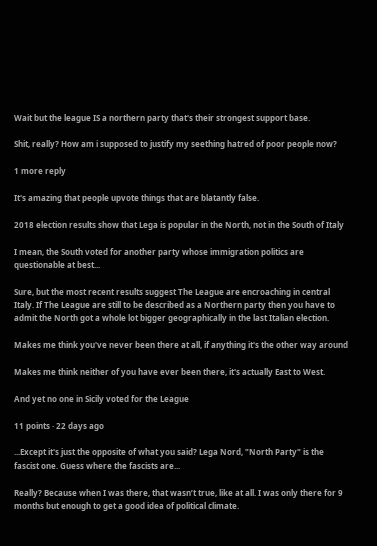Wait but the league IS a northern party that's their strongest support base.

Shit, really? How am i supposed to justify my seething hatred of poor people now?

1 more reply

It's amazing that people upvote things that are blatantly false.

2018 election results show that Lega is popular in the North, not in the South of Italy

I mean, the South voted for another party whose immigration politics are questionable at best...

Sure, but the most recent results suggest The League are encroaching in central Italy. If The League are still to be described as a Northern party then you have to admit the North got a whole lot bigger geographically in the last Italian election.

Makes me think you've never been there at all, if anything it's the other way around

Makes me think neither of you have ever been there, it's actually East to West.

And yet no one in Sicily voted for the League

11 points · 22 days ago

...Except it's just the opposite of what you said? Lega Nord, "North Party" is the fascist one. Guess where the fascists are...

Really? Because when I was there, that wasn’t true, like at all. I was only there for 9 months but enough to get a good idea of political climate.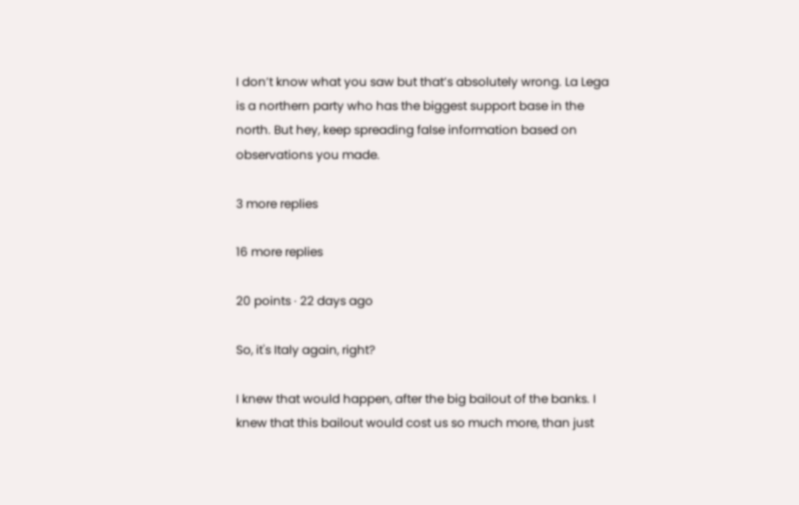I don’t know what you saw but that’s absolutely wrong. La Lega is a northern party who has the biggest support base in the north. But hey, keep spreading false information based on observations you made.

3 more replies

16 more replies

20 points · 22 days ago

So, it's Italy again, right?

I knew that would happen, after the big bailout of the banks. I knew that this bailout would cost us so much more, than just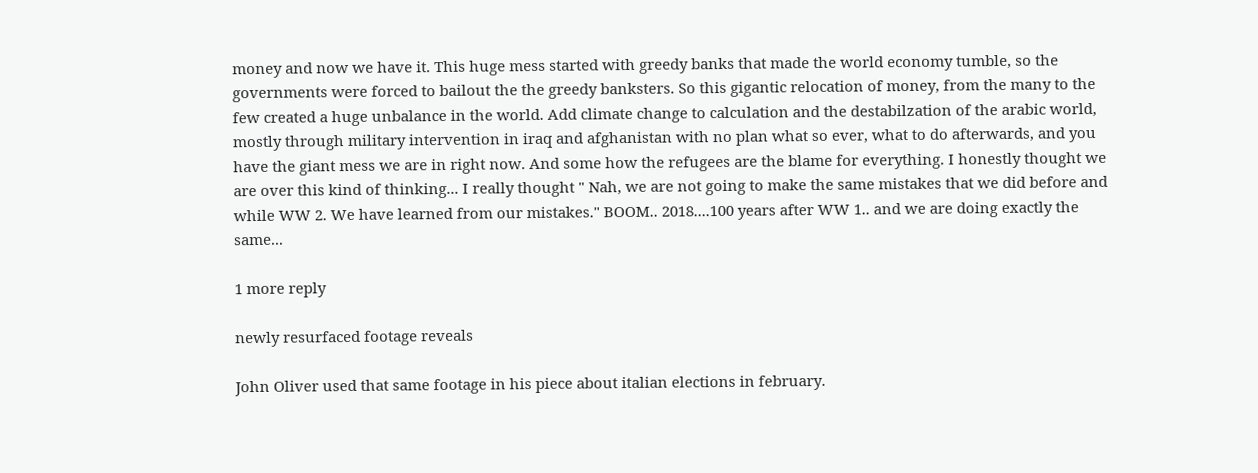money and now we have it. This huge mess started with greedy banks that made the world economy tumble, so the governments were forced to bailout the the greedy banksters. So this gigantic relocation of money, from the many to the few created a huge unbalance in the world. Add climate change to calculation and the destabilzation of the arabic world, mostly through military intervention in iraq and afghanistan with no plan what so ever, what to do afterwards, and you have the giant mess we are in right now. And some how the refugees are the blame for everything. I honestly thought we are over this kind of thinking... I really thought " Nah, we are not going to make the same mistakes that we did before and while WW 2. We have learned from our mistakes." BOOM.. 2018....100 years after WW 1.. and we are doing exactly the same...

1 more reply

newly resurfaced footage reveals

John Oliver used that same footage in his piece about italian elections in february.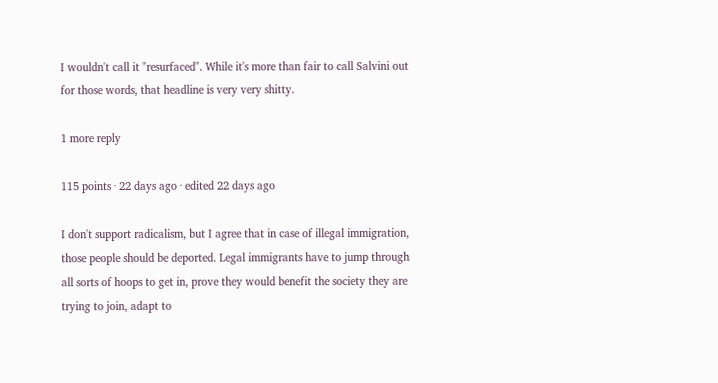I wouldn't call it "resurfaced". While it's more than fair to call Salvini out for those words, that headline is very very shitty.

1 more reply

115 points · 22 days ago · edited 22 days ago

I don't support radicalism, but I agree that in case of illegal immigration, those people should be deported. Legal immigrants have to jump through all sorts of hoops to get in, prove they would benefit the society they are trying to join, adapt to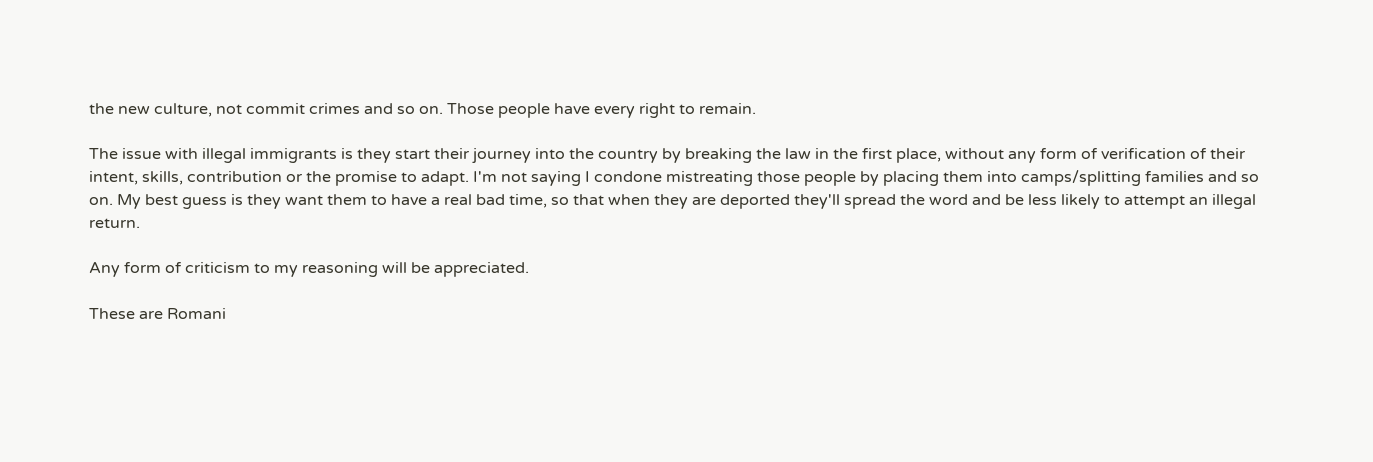the new culture, not commit crimes and so on. Those people have every right to remain.

The issue with illegal immigrants is they start their journey into the country by breaking the law in the first place, without any form of verification of their intent, skills, contribution or the promise to adapt. I'm not saying I condone mistreating those people by placing them into camps/splitting families and so on. My best guess is they want them to have a real bad time, so that when they are deported they'll spread the word and be less likely to attempt an illegal return.

Any form of criticism to my reasoning will be appreciated.

These are Romani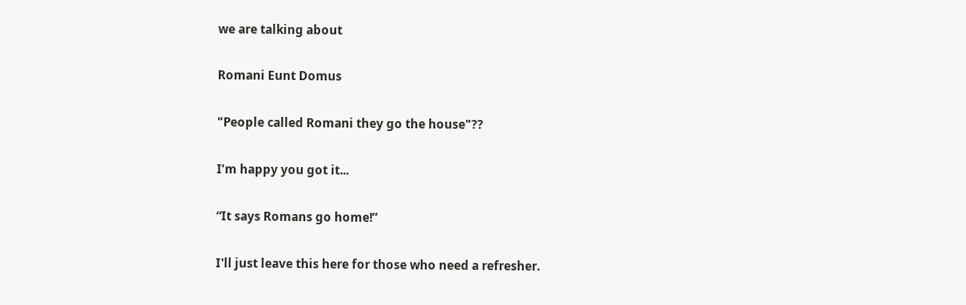we are talking about

Romani Eunt Domus

"People called Romani they go the house"??

I’m happy you got it...

“It says Romans go home!”

I'll just leave this here for those who need a refresher.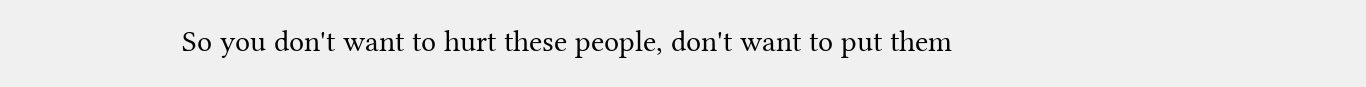So you don't want to hurt these people, don't want to put them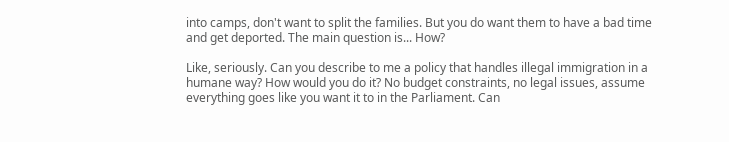into camps, don't want to split the families. But you do want them to have a bad time and get deported. The main question is... How?

Like, seriously. Can you describe to me a policy that handles illegal immigration in a humane way? How would you do it? No budget constraints, no legal issues, assume everything goes like you want it to in the Parliament. Can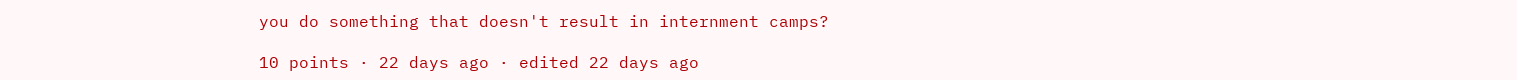you do something that doesn't result in internment camps?

10 points · 22 days ago · edited 22 days ago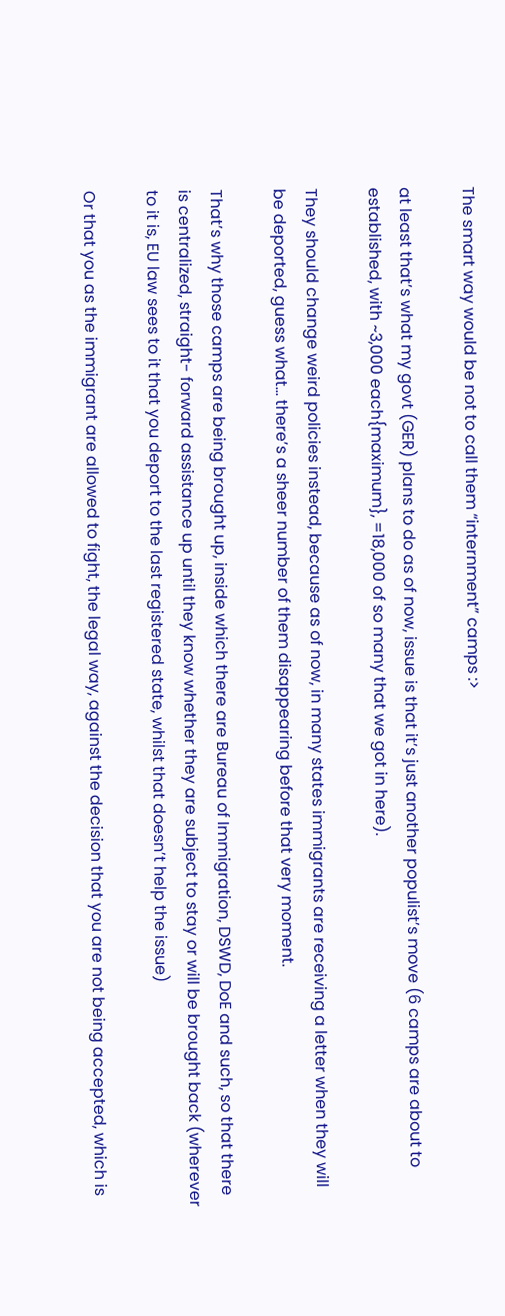The smart way would be not to call them “internment” camps :>

at least that’s what my govt (GER) plans to do as of now, issue is that it’s just another populist’s move (6 camps are about to established, with ~3,000 each{maximum}, =18,000 of so many that we got in here).

They should change weird policies instead, because as of now, in many states immigrants are receiving a letter when they will be deported, guess what... there’s a sheer number of them disappearing before that very moment.

That’s why those camps are being brought up, inside which there are Bureau of Immigration, DSWD, DoE and such, so that there is centralized, straight- forward assistance up until they know whether they are subject to stay or will be brought back (wherever to it is, EU law sees to it that you deport to the last registered state, whilst that doesn’t help the issue)

Or that you as the immigrant are allowed to fight, the legal way, against the decision that you are not being accepted, which is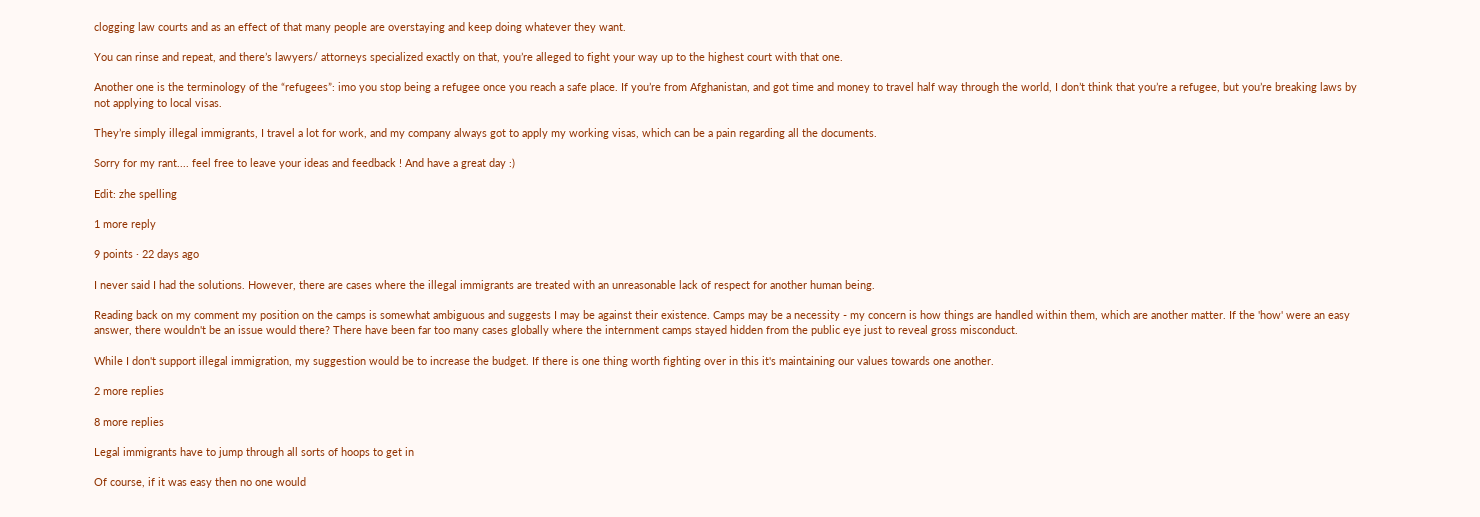clogging law courts and as an effect of that many people are overstaying and keep doing whatever they want.

You can rinse and repeat, and there’s lawyers/ attorneys specialized exactly on that, you’re alleged to fight your way up to the highest court with that one.

Another one is the terminology of the “refugees”: imo you stop being a refugee once you reach a safe place. If you’re from Afghanistan, and got time and money to travel half way through the world, I don’t think that you’re a refugee, but you’re breaking laws by not applying to local visas.

They’re simply illegal immigrants, I travel a lot for work, and my company always got to apply my working visas, which can be a pain regarding all the documents.

Sorry for my rant.... feel free to leave your ideas and feedback ! And have a great day :)

Edit: zhe spelling

1 more reply

9 points · 22 days ago

I never said I had the solutions. However, there are cases where the illegal immigrants are treated with an unreasonable lack of respect for another human being.

Reading back on my comment my position on the camps is somewhat ambiguous and suggests I may be against their existence. Camps may be a necessity - my concern is how things are handled within them, which are another matter. If the 'how' were an easy answer, there wouldn't be an issue would there? There have been far too many cases globally where the internment camps stayed hidden from the public eye just to reveal gross misconduct.

While I don't support illegal immigration, my suggestion would be to increase the budget. If there is one thing worth fighting over in this it's maintaining our values towards one another.

2 more replies

8 more replies

Legal immigrants have to jump through all sorts of hoops to get in

Of course, if it was easy then no one would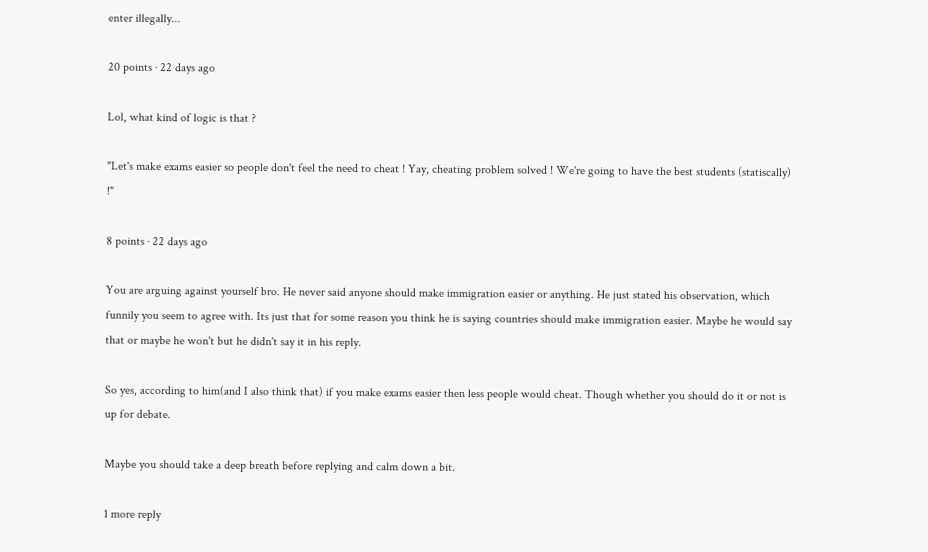enter illegally...

20 points · 22 days ago

Lol, what kind of logic is that ?

"Let's make exams easier so people don't feel the need to cheat ! Yay, cheating problem solved ! We're going to have the best students (statiscally) !"

8 points · 22 days ago

You are arguing against yourself bro. He never said anyone should make immigration easier or anything. He just stated his observation, which funnily you seem to agree with. Its just that for some reason you think he is saying countries should make immigration easier. Maybe he would say that or maybe he won't but he didn't say it in his reply.

So yes, according to him(and I also think that) if you make exams easier then less people would cheat. Though whether you should do it or not is up for debate.

Maybe you should take a deep breath before replying and calm down a bit.

1 more reply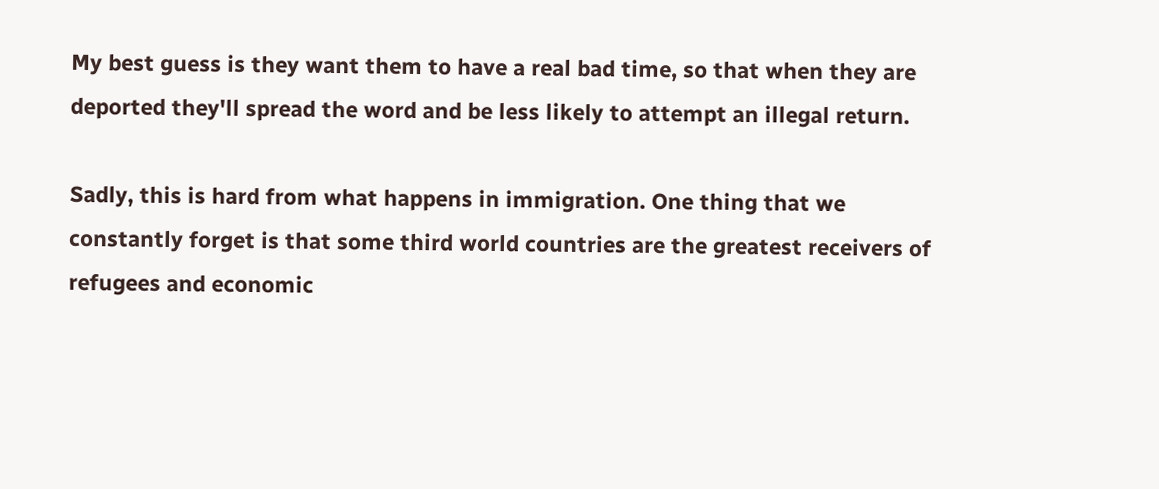My best guess is they want them to have a real bad time, so that when they are deported they'll spread the word and be less likely to attempt an illegal return.

Sadly, this is hard from what happens in immigration. One thing that we constantly forget is that some third world countries are the greatest receivers of refugees and economic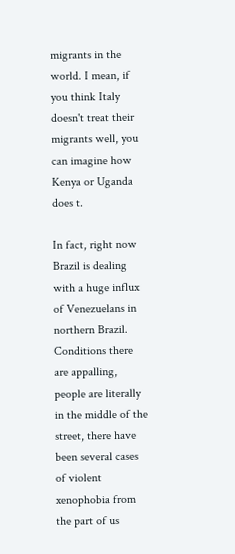migrants in the world. I mean, if you think Italy doesn't treat their migrants well, you can imagine how Kenya or Uganda does t.

In fact, right now Brazil is dealing with a huge influx of Venezuelans in northern Brazil. Conditions there are appalling, people are literally in the middle of the street, there have been several cases of violent xenophobia from the part of us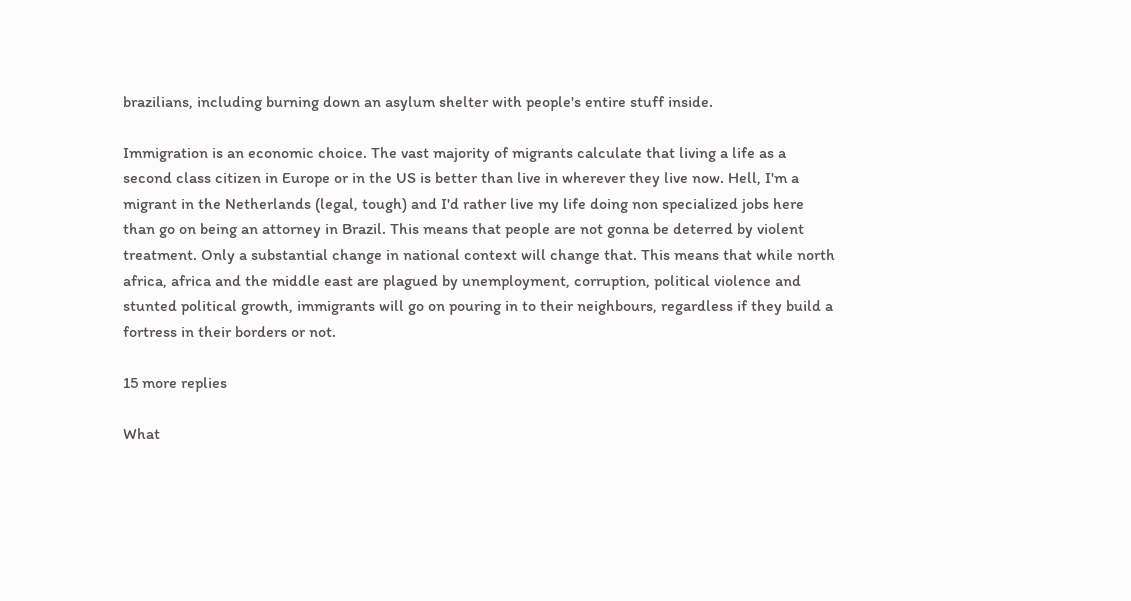brazilians, including burning down an asylum shelter with people's entire stuff inside.

Immigration is an economic choice. The vast majority of migrants calculate that living a life as a second class citizen in Europe or in the US is better than live in wherever they live now. Hell, I'm a migrant in the Netherlands (legal, tough) and I'd rather live my life doing non specialized jobs here than go on being an attorney in Brazil. This means that people are not gonna be deterred by violent treatment. Only a substantial change in national context will change that. This means that while north africa, africa and the middle east are plagued by unemployment, corruption, political violence and stunted political growth, immigrants will go on pouring in to their neighbours, regardless if they build a fortress in their borders or not.

15 more replies

What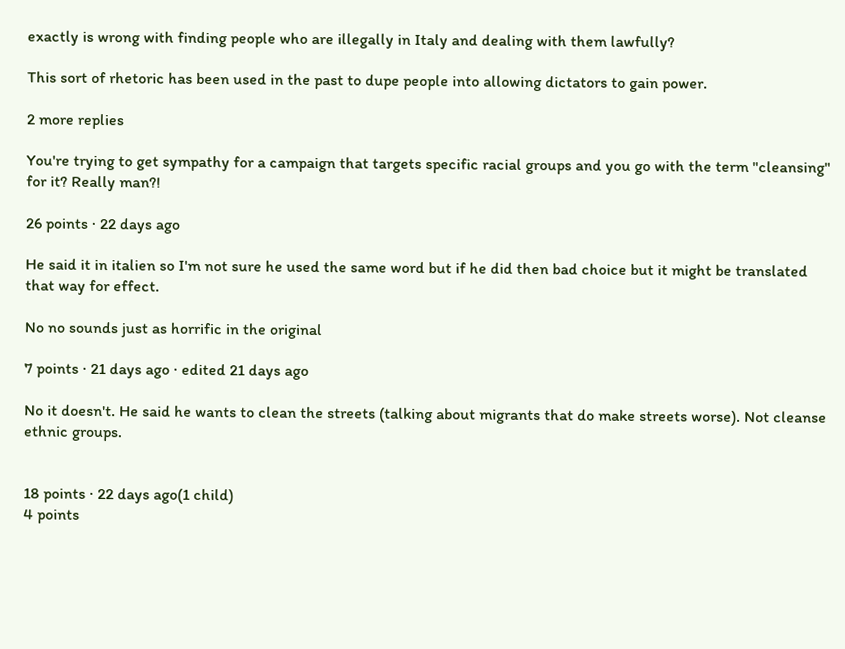exactly is wrong with finding people who are illegally in Italy and dealing with them lawfully?

This sort of rhetoric has been used in the past to dupe people into allowing dictators to gain power.

2 more replies

You're trying to get sympathy for a campaign that targets specific racial groups and you go with the term "cleansing" for it? Really man?!

26 points · 22 days ago

He said it in italien so I'm not sure he used the same word but if he did then bad choice but it might be translated that way for effect.

No no sounds just as horrific in the original

7 points · 21 days ago · edited 21 days ago

No it doesn't. He said he wants to clean the streets (talking about migrants that do make streets worse). Not cleanse ethnic groups.


18 points · 22 days ago(1 child)
4 points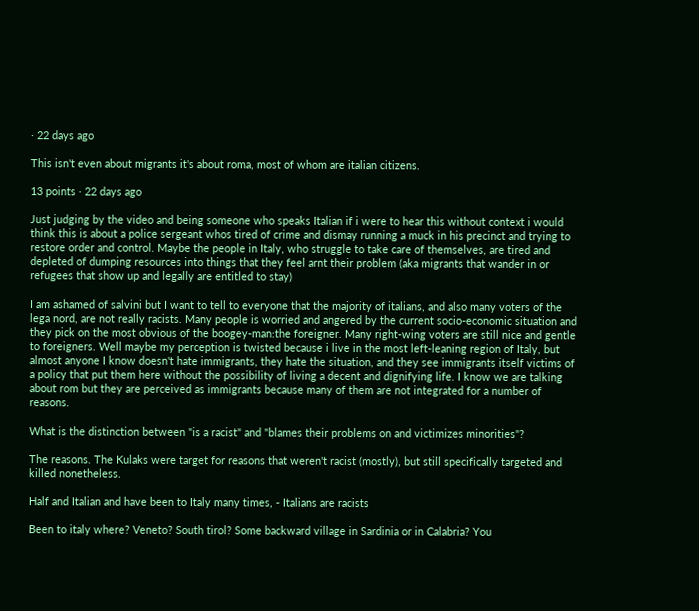· 22 days ago

This isn't even about migrants it's about roma, most of whom are italian citizens.

13 points · 22 days ago

Just judging by the video and being someone who speaks Italian if i were to hear this without context i would think this is about a police sergeant whos tired of crime and dismay running a muck in his precinct and trying to restore order and control. Maybe the people in Italy, who struggle to take care of themselves, are tired and depleted of dumping resources into things that they feel arnt their problem (aka migrants that wander in or refugees that show up and legally are entitled to stay)

I am ashamed of salvini but I want to tell to everyone that the majority of italians, and also many voters of the lega nord, are not really racists. Many people is worried and angered by the current socio-economic situation and they pick on the most obvious of the boogey-man:the foreigner. Many right-wing voters are still nice and gentle to foreigners. Well maybe my perception is twisted because i live in the most left-leaning region of Italy, but almost anyone I know doesn't hate immigrants, they hate the situation, and they see immigrants itself victims of a policy that put them here without the possibility of living a decent and dignifying life. I know we are talking about rom but they are perceived as immigrants because many of them are not integrated for a number of reasons.

What is the distinction between "is a racist" and "blames their problems on and victimizes minorities"?

The reasons. The Kulaks were target for reasons that weren't racist (mostly), but still specifically targeted and killed nonetheless.

Half and Italian and have been to Italy many times, - Italians are racists

Been to italy where? Veneto? South tirol? Some backward village in Sardinia or in Calabria? You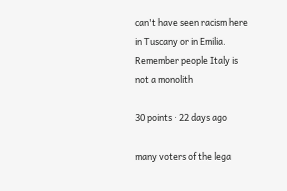can't have seen racism here in Tuscany or in Emilia. Remember people Italy is not a monolith

30 points · 22 days ago

many voters of the lega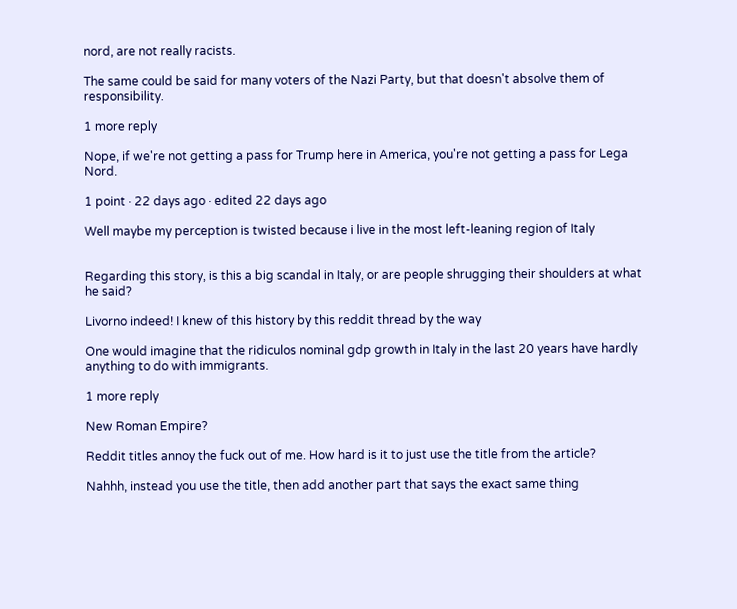nord, are not really racists.

The same could be said for many voters of the Nazi Party, but that doesn't absolve them of responsibility.

1 more reply

Nope, if we're not getting a pass for Trump here in America, you're not getting a pass for Lega Nord.

1 point · 22 days ago · edited 22 days ago

Well maybe my perception is twisted because i live in the most left-leaning region of Italy


Regarding this story, is this a big scandal in Italy, or are people shrugging their shoulders at what he said?

Livorno indeed! I knew of this history by this reddit thread by the way

One would imagine that the ridiculos nominal gdp growth in Italy in the last 20 years have hardly anything to do with immigrants.

1 more reply

New Roman Empire?

Reddit titles annoy the fuck out of me. How hard is it to just use the title from the article?

Nahhh, instead you use the title, then add another part that says the exact same thing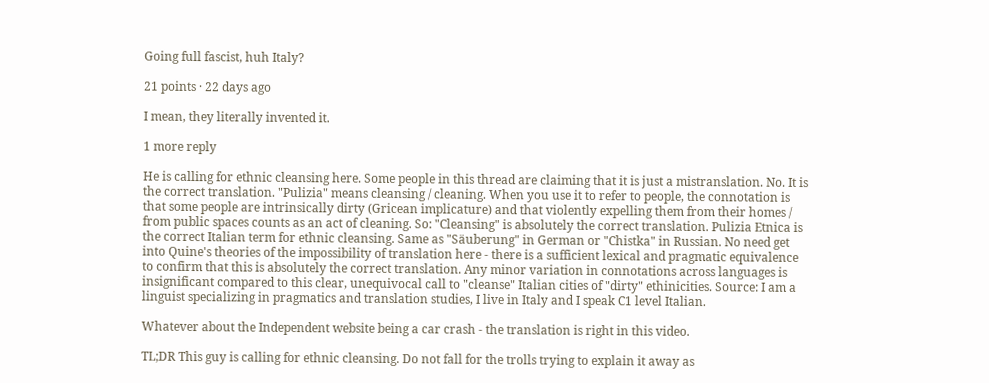Going full fascist, huh Italy?

21 points · 22 days ago

I mean, they literally invented it.

1 more reply

He is calling for ethnic cleansing here. Some people in this thread are claiming that it is just a mistranslation. No. It is the correct translation. "Pulizia" means cleansing / cleaning. When you use it to refer to people, the connotation is that some people are intrinsically dirty (Gricean implicature) and that violently expelling them from their homes / from public spaces counts as an act of cleaning. So: "Cleansing" is absolutely the correct translation. Pulizia Etnica is the correct Italian term for ethnic cleansing. Same as "Säuberung" in German or "Chistka" in Russian. No need get into Quine's theories of the impossibility of translation here - there is a sufficient lexical and pragmatic equivalence to confirm that this is absolutely the correct translation. Any minor variation in connotations across languages is insignificant compared to this clear, unequivocal call to "cleanse" Italian cities of "dirty" ethinicities. Source: I am a linguist specializing in pragmatics and translation studies, I live in Italy and I speak C1 level Italian.

Whatever about the Independent website being a car crash - the translation is right in this video.

TL;DR This guy is calling for ethnic cleansing. Do not fall for the trolls trying to explain it away as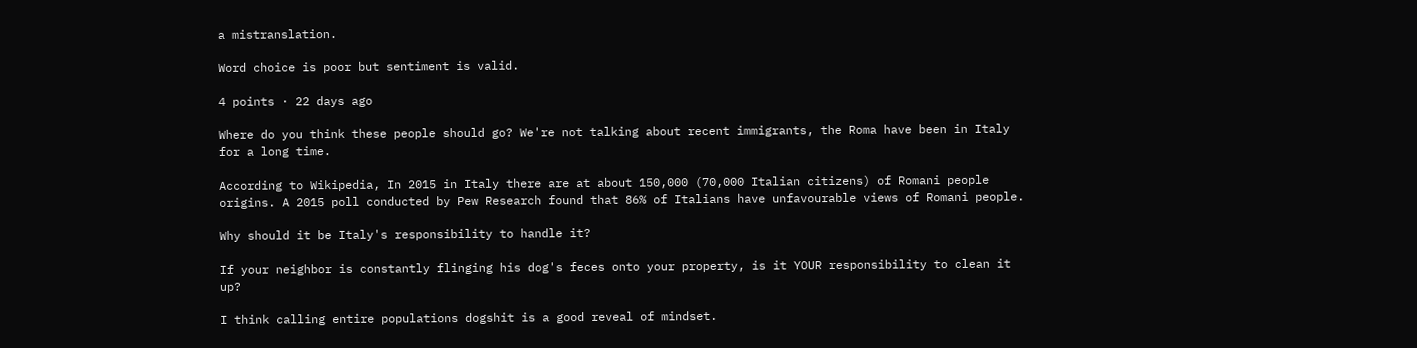a mistranslation.

Word choice is poor but sentiment is valid.

4 points · 22 days ago

Where do you think these people should go? We're not talking about recent immigrants, the Roma have been in Italy for a long time.

According to Wikipedia, In 2015 in Italy there are at about 150,000 (70,000 Italian citizens) of Romani people origins. A 2015 poll conducted by Pew Research found that 86% of Italians have unfavourable views of Romani people.

Why should it be Italy's responsibility to handle it?

If your neighbor is constantly flinging his dog's feces onto your property, is it YOUR responsibility to clean it up?

I think calling entire populations dogshit is a good reveal of mindset.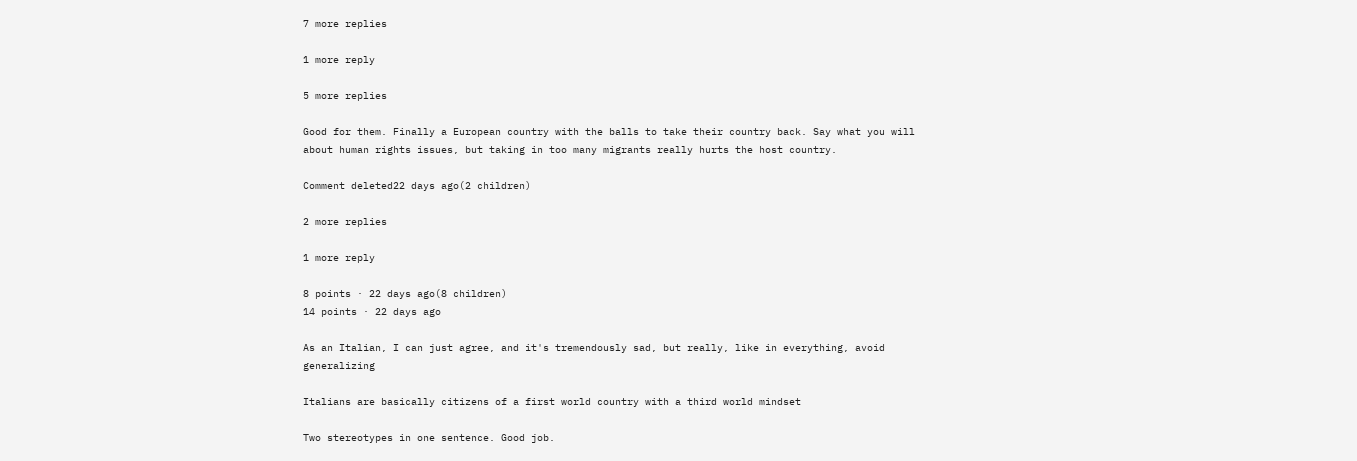7 more replies

1 more reply

5 more replies

Good for them. Finally a European country with the balls to take their country back. Say what you will about human rights issues, but taking in too many migrants really hurts the host country.

Comment deleted22 days ago(2 children)

2 more replies

1 more reply

8 points · 22 days ago(8 children)
14 points · 22 days ago

As an Italian, I can just agree, and it's tremendously sad, but really, like in everything, avoid generalizing

Italians are basically citizens of a first world country with a third world mindset

Two stereotypes in one sentence. Good job.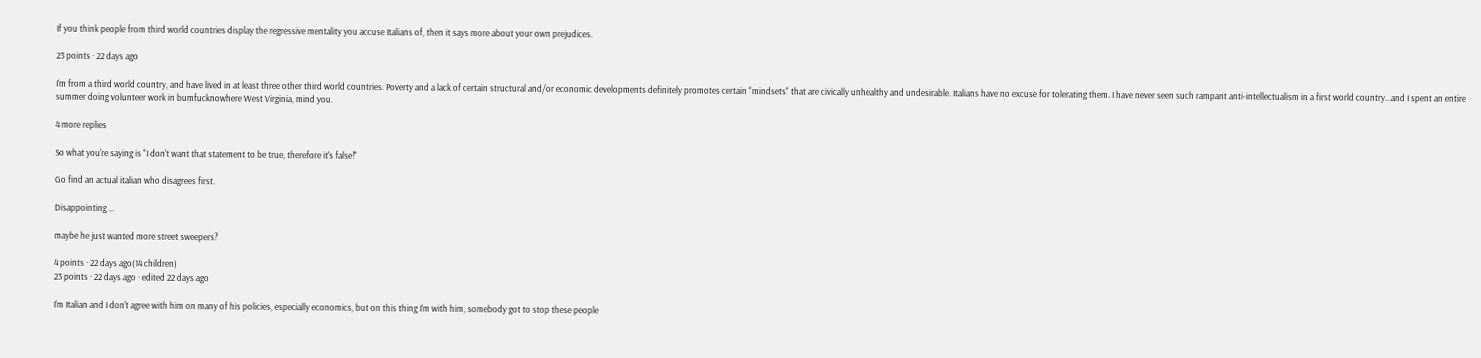If you think people from third world countries display the regressive mentality you accuse Italians of, then it says more about your own prejudices.

23 points · 22 days ago

I'm from a third world country, and have lived in at least three other third world countries. Poverty and a lack of certain structural and/or economic developments definitely promotes certain "mindsets" that are civically unhealthy and undesirable. Italians have no excuse for tolerating them. I have never seen such rampant anti-intellectualism in a first world country...and I spent an entire summer doing volunteer work in bumfucknowhere West Virginia, mind you.

4 more replies

So what you're saying is "I don't want that statement to be true, therefore it's false!"

Go find an actual italian who disagrees first.

Disappointing ...

maybe he just wanted more street sweepers?

4 points · 22 days ago(14 children)
23 points · 22 days ago · edited 22 days ago

I'm Italian and I don't agree with him on many of his policies, especially economics, but on this thing I'm with him, somebody got to stop these people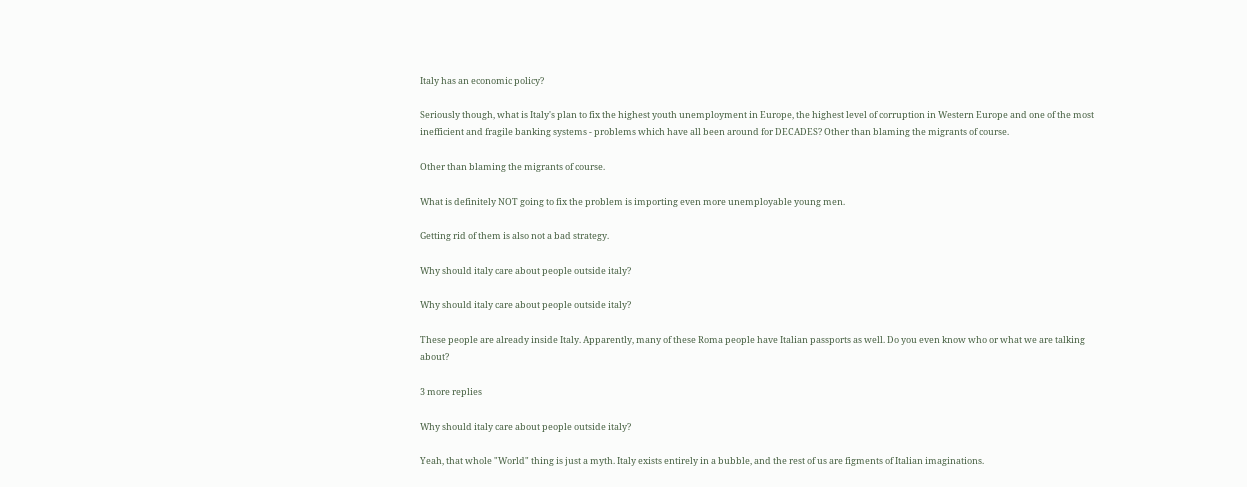Italy has an economic policy?

Seriously though, what is Italy's plan to fix the highest youth unemployment in Europe, the highest level of corruption in Western Europe and one of the most inefficient and fragile banking systems - problems which have all been around for DECADES? Other than blaming the migrants of course.

Other than blaming the migrants of course.

What is definitely NOT going to fix the problem is importing even more unemployable young men.

Getting rid of them is also not a bad strategy.

Why should italy care about people outside italy?

Why should italy care about people outside italy?

These people are already inside Italy. Apparently, many of these Roma people have Italian passports as well. Do you even know who or what we are talking about?

3 more replies

Why should italy care about people outside italy?

Yeah, that whole "World" thing is just a myth. Italy exists entirely in a bubble, and the rest of us are figments of Italian imaginations.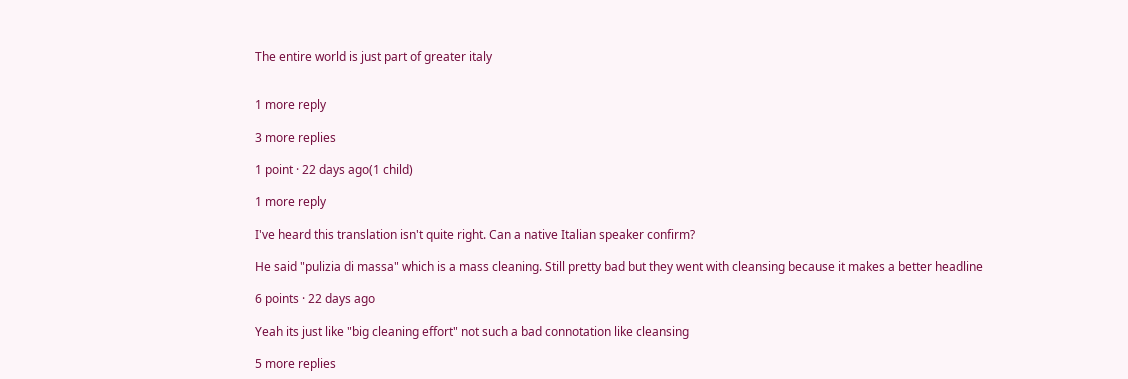The entire world is just part of greater italy


1 more reply

3 more replies

1 point · 22 days ago(1 child)

1 more reply

I've heard this translation isn't quite right. Can a native Italian speaker confirm?

He said "pulizia di massa" which is a mass cleaning. Still pretty bad but they went with cleansing because it makes a better headline

6 points · 22 days ago

Yeah its just like "big cleaning effort" not such a bad connotation like cleansing

5 more replies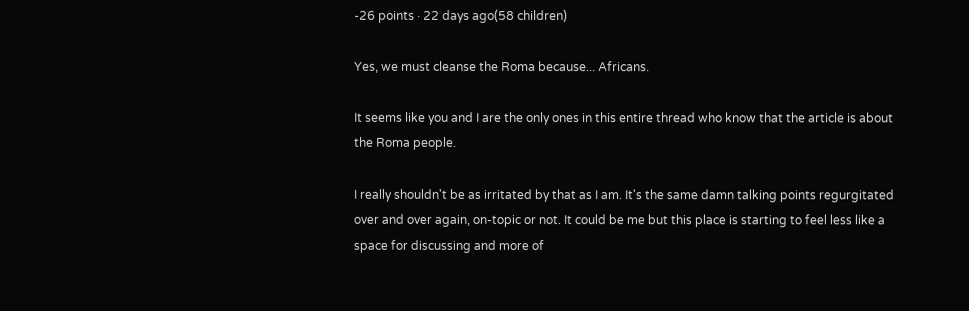-26 points · 22 days ago(58 children)

Yes, we must cleanse the Roma because... Africans.

It seems like you and I are the only ones in this entire thread who know that the article is about the Roma people.

I really shouldn't be as irritated by that as I am. It's the same damn talking points regurgitated over and over again, on-topic or not. It could be me but this place is starting to feel less like a space for discussing and more of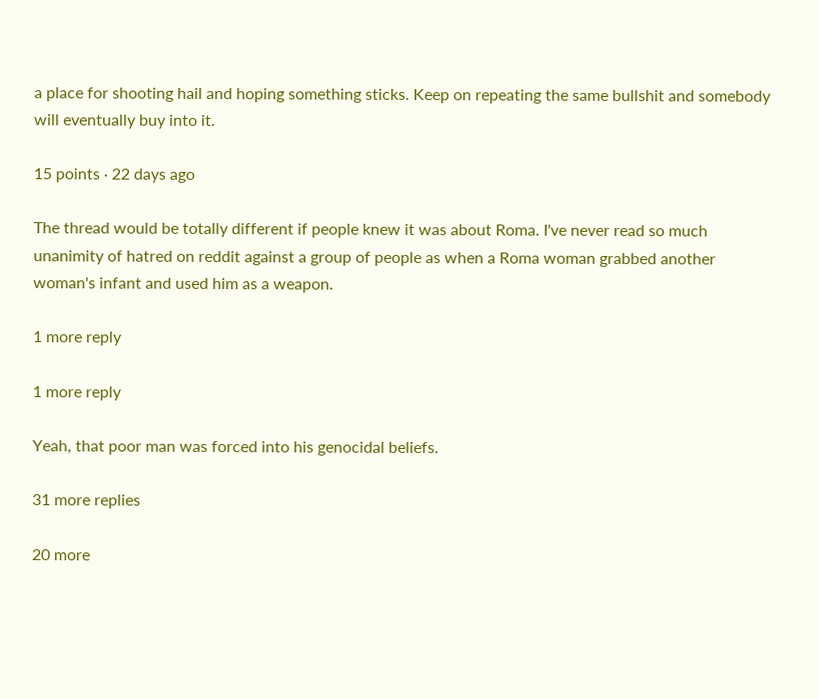a place for shooting hail and hoping something sticks. Keep on repeating the same bullshit and somebody will eventually buy into it.

15 points · 22 days ago

The thread would be totally different if people knew it was about Roma. I've never read so much unanimity of hatred on reddit against a group of people as when a Roma woman grabbed another woman's infant and used him as a weapon.

1 more reply

1 more reply

Yeah, that poor man was forced into his genocidal beliefs.

31 more replies

20 more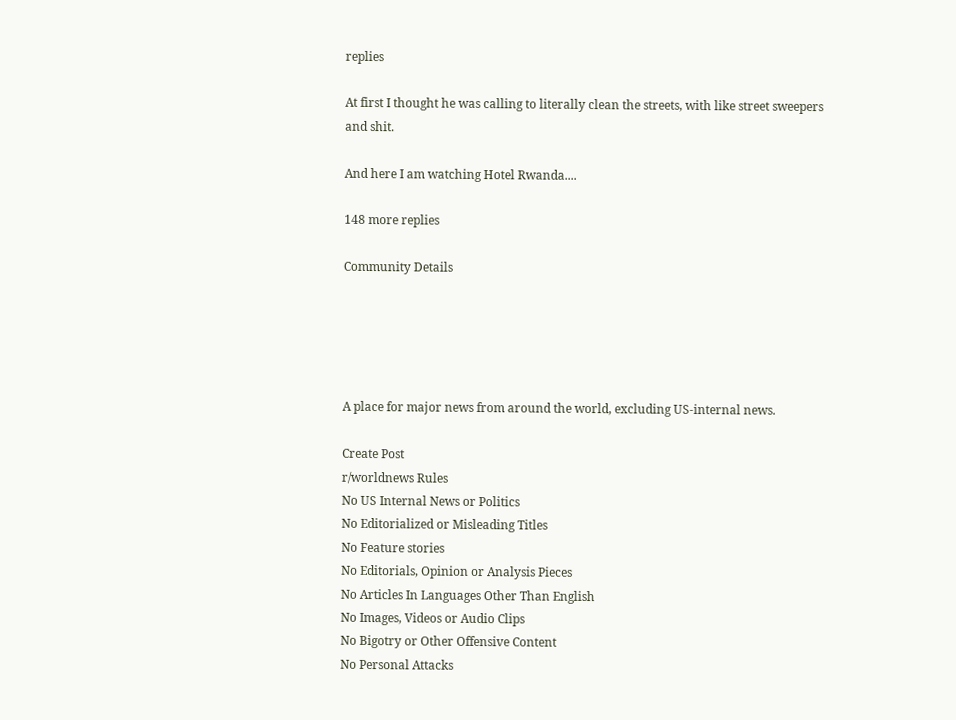replies

At first I thought he was calling to literally clean the streets, with like street sweepers and shit.

And here I am watching Hotel Rwanda....

148 more replies

Community Details





A place for major news from around the world, excluding US-internal news.

Create Post
r/worldnews Rules
No US Internal News or Politics
No Editorialized or Misleading Titles
No Feature stories
No Editorials, Opinion or Analysis Pieces
No Articles In Languages Other Than English
No Images, Videos or Audio Clips
No Bigotry or Other Offensive Content
No Personal Attacks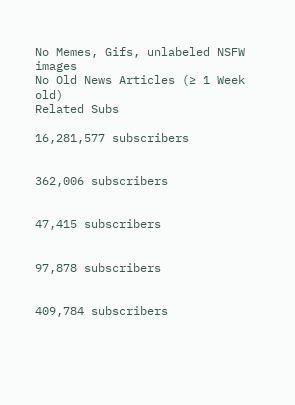No Memes, Gifs, unlabeled NSFW images
No Old News Articles (≥ 1 Week old)
Related Subs

16,281,577 subscribers


362,006 subscribers


47,415 subscribers


97,878 subscribers


409,784 subscribers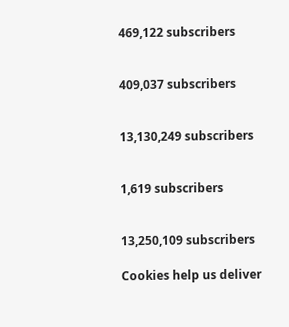469,122 subscribers


409,037 subscribers


13,130,249 subscribers


1,619 subscribers


13,250,109 subscribers

Cookies help us deliver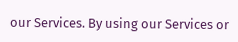our Services. By using our Services or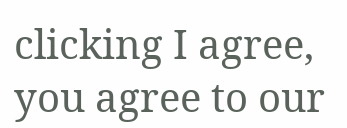clicking I agree, you agree to our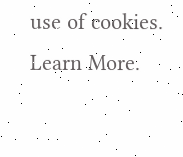use of cookies. Learn More.